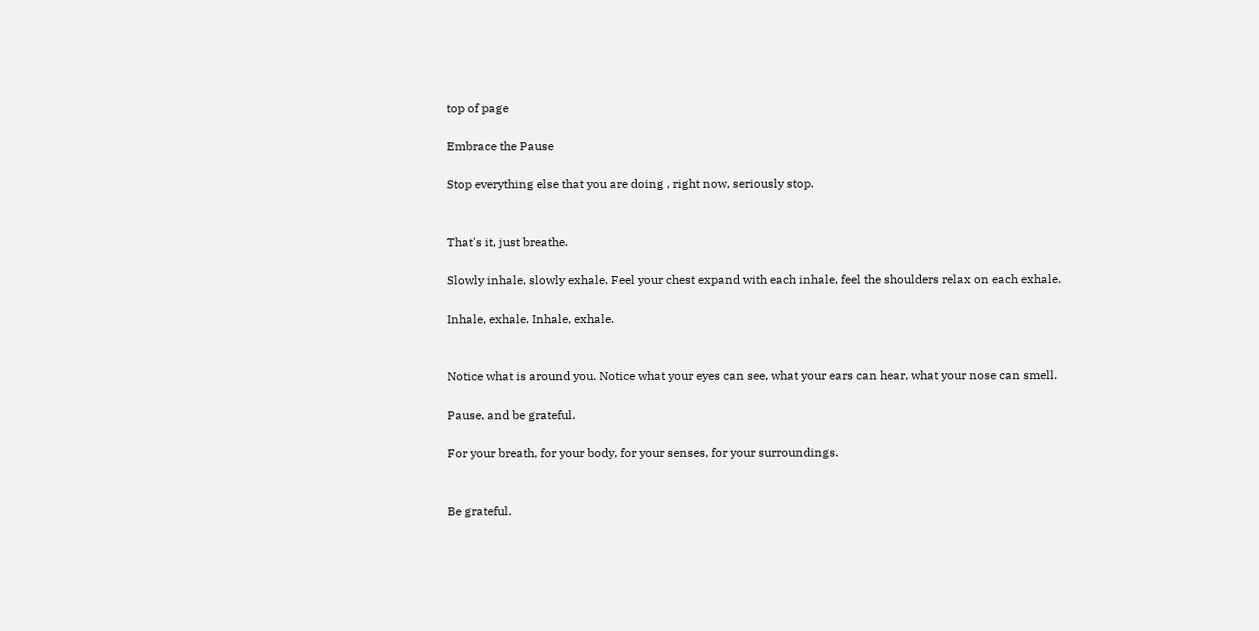top of page

Embrace the Pause

Stop everything else that you are doing , right now, seriously stop.


That's it, just breathe.

Slowly inhale, slowly exhale. Feel your chest expand with each inhale, feel the shoulders relax on each exhale.

Inhale, exhale. Inhale, exhale.


Notice what is around you. Notice what your eyes can see, what your ears can hear, what your nose can smell.

Pause, and be grateful.

For your breath, for your body, for your senses, for your surroundings.


Be grateful.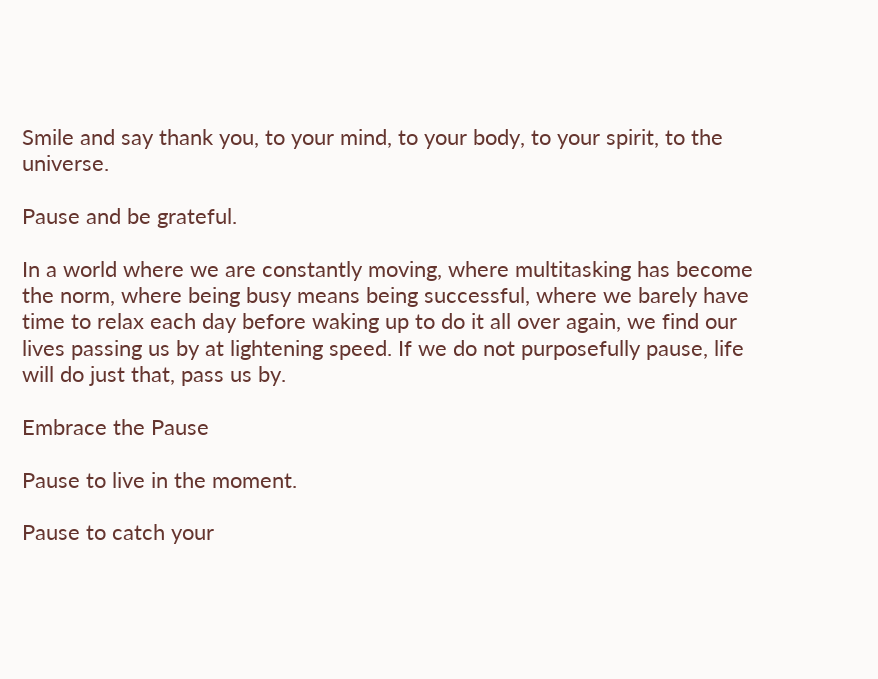Smile and say thank you, to your mind, to your body, to your spirit, to the universe.

Pause and be grateful.

In a world where we are constantly moving, where multitasking has become the norm, where being busy means being successful, where we barely have time to relax each day before waking up to do it all over again, we find our lives passing us by at lightening speed. If we do not purposefully pause, life will do just that, pass us by.

Embrace the Pause

Pause to live in the moment.

Pause to catch your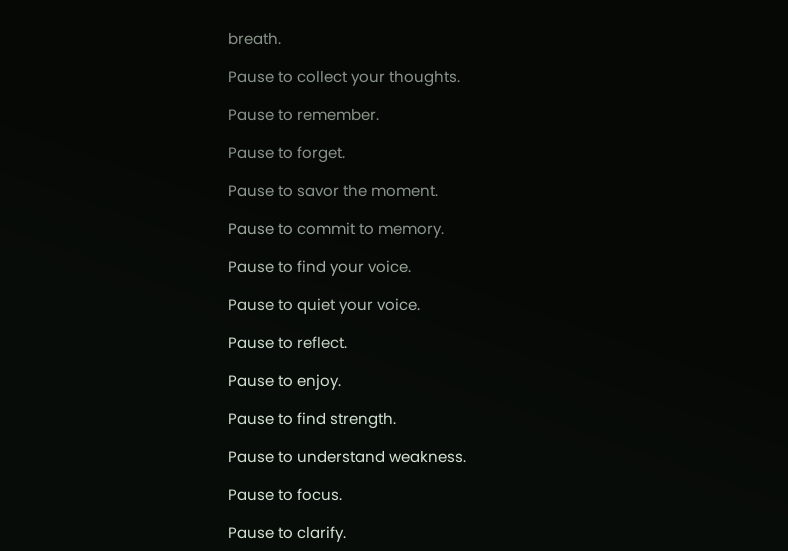breath.

Pause to collect your thoughts.

Pause to remember.

Pause to forget.

Pause to savor the moment.

Pause to commit to memory.

Pause to find your voice.

Pause to quiet your voice.

Pause to reflect.

Pause to enjoy.

Pause to find strength.

Pause to understand weakness.

Pause to focus.

Pause to clarify.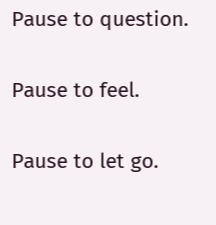Pause to question.

Pause to feel.

Pause to let go.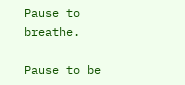Pause to breathe.

Pause to be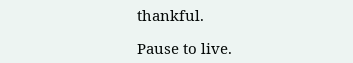thankful.

Pause to live.